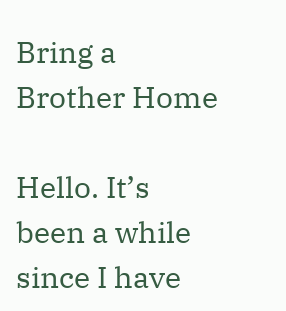Bring a Brother Home

Hello. It’s been a while since I have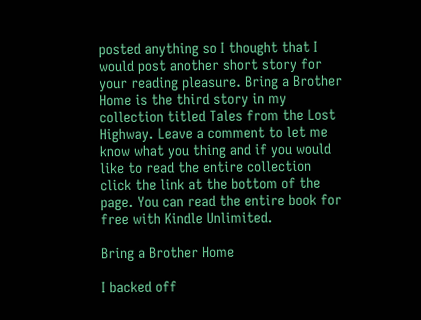posted anything so I thought that I would post another short story for your reading pleasure. Bring a Brother Home is the third story in my collection titled Tales from the Lost Highway. Leave a comment to let me know what you thing and if you would like to read the entire collection click the link at the bottom of the page. You can read the entire book for free with Kindle Unlimited.

Bring a Brother Home

I backed off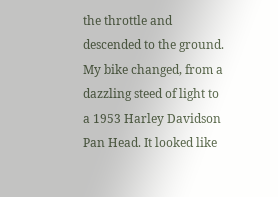the throttle and descended to the ground. My bike changed, from a dazzling steed of light to a 1953 Harley Davidson Pan Head. It looked like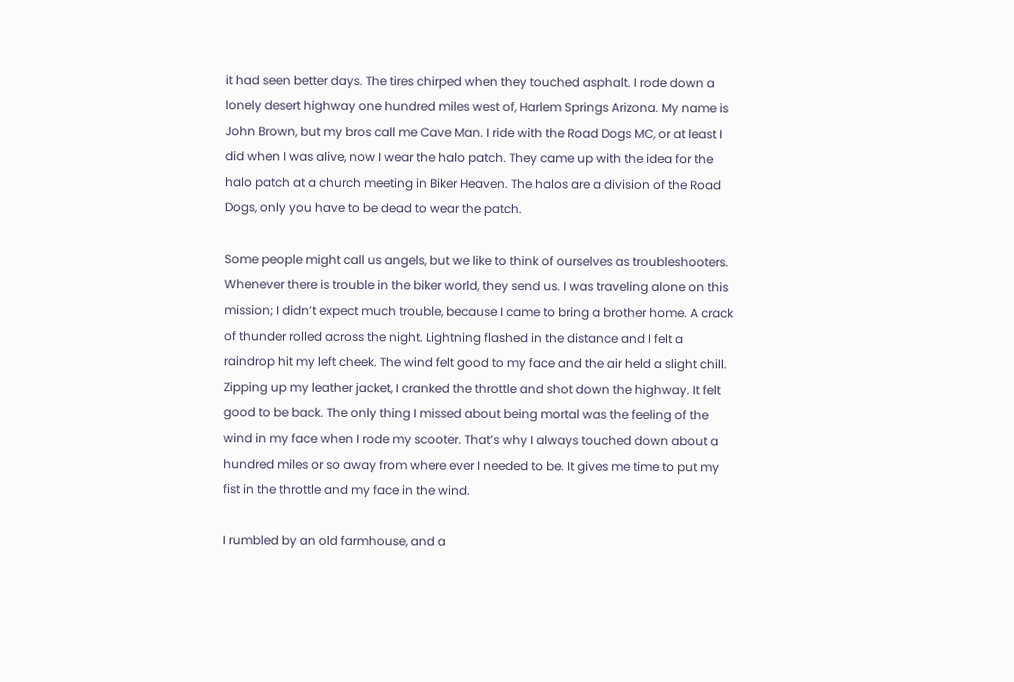it had seen better days. The tires chirped when they touched asphalt. I rode down a lonely desert highway one hundred miles west of, Harlem Springs Arizona. My name is John Brown, but my bros call me Cave Man. I ride with the Road Dogs MC, or at least I did when I was alive, now I wear the halo patch. They came up with the idea for the halo patch at a church meeting in Biker Heaven. The halos are a division of the Road Dogs, only you have to be dead to wear the patch.

Some people might call us angels, but we like to think of ourselves as troubleshooters. Whenever there is trouble in the biker world, they send us. I was traveling alone on this mission; I didn’t expect much trouble, because I came to bring a brother home. A crack of thunder rolled across the night. Lightning flashed in the distance and I felt a raindrop hit my left cheek. The wind felt good to my face and the air held a slight chill. Zipping up my leather jacket, I cranked the throttle and shot down the highway. It felt good to be back. The only thing I missed about being mortal was the feeling of the wind in my face when I rode my scooter. That’s why I always touched down about a hundred miles or so away from where ever I needed to be. It gives me time to put my fist in the throttle and my face in the wind.

I rumbled by an old farmhouse, and a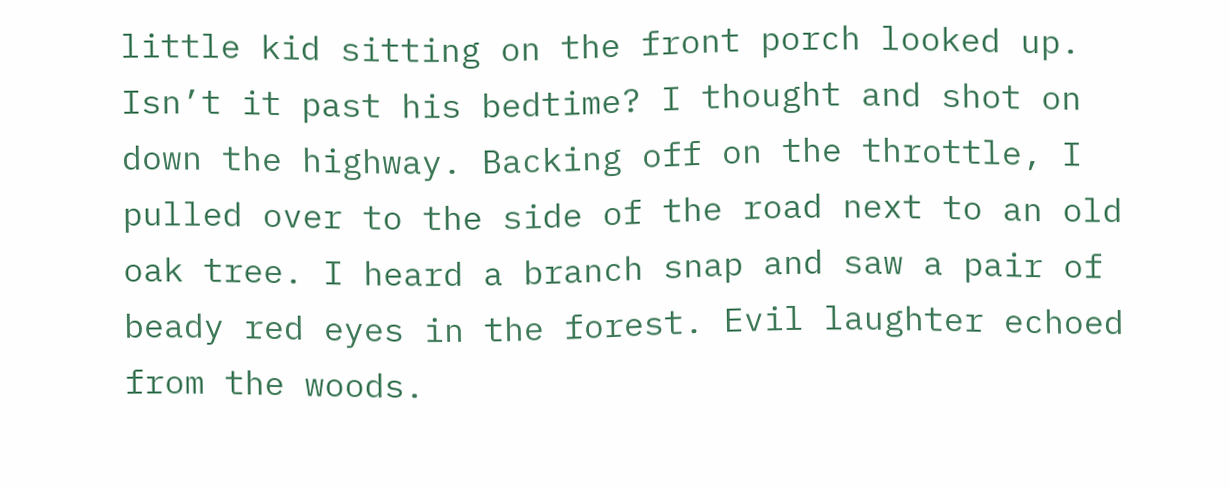little kid sitting on the front porch looked up. Isn’t it past his bedtime? I thought and shot on down the highway. Backing off on the throttle, I pulled over to the side of the road next to an old oak tree. I heard a branch snap and saw a pair of beady red eyes in the forest. Evil laughter echoed from the woods.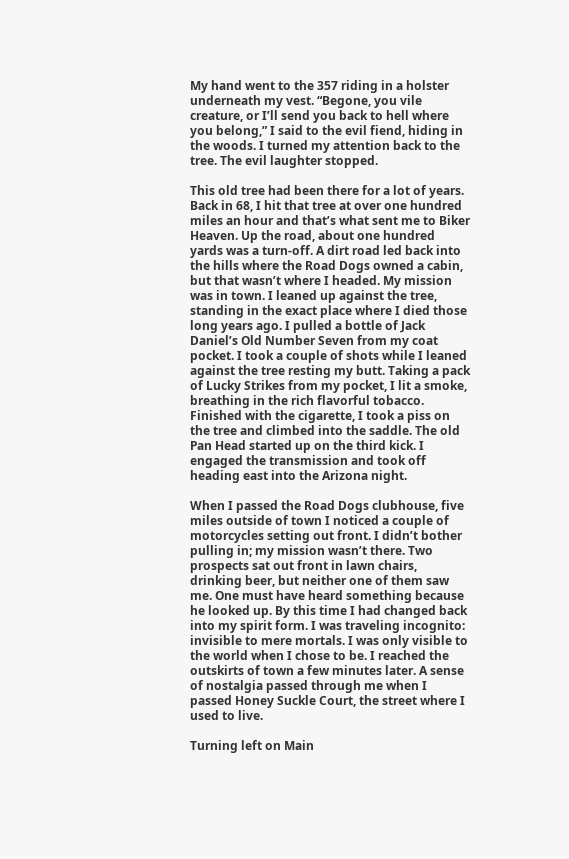My hand went to the 357 riding in a holster underneath my vest. “Begone, you vile creature, or I’ll send you back to hell where you belong,” I said to the evil fiend, hiding in the woods. I turned my attention back to the tree. The evil laughter stopped.

This old tree had been there for a lot of years. Back in 68, I hit that tree at over one hundred miles an hour and that’s what sent me to Biker Heaven. Up the road, about one hundred yards was a turn-off. A dirt road led back into the hills where the Road Dogs owned a cabin, but that wasn’t where I headed. My mission was in town. I leaned up against the tree, standing in the exact place where I died those long years ago. I pulled a bottle of Jack Daniel’s Old Number Seven from my coat pocket. I took a couple of shots while I leaned against the tree resting my butt. Taking a pack of Lucky Strikes from my pocket, I lit a smoke, breathing in the rich flavorful tobacco. Finished with the cigarette, I took a piss on the tree and climbed into the saddle. The old Pan Head started up on the third kick. I engaged the transmission and took off heading east into the Arizona night.

When I passed the Road Dogs clubhouse, five miles outside of town I noticed a couple of motorcycles setting out front. I didn’t bother pulling in; my mission wasn’t there. Two prospects sat out front in lawn chairs, drinking beer, but neither one of them saw me. One must have heard something because he looked up. By this time I had changed back into my spirit form. I was traveling incognito: invisible to mere mortals. I was only visible to the world when I chose to be. I reached the outskirts of town a few minutes later. A sense of nostalgia passed through me when I passed Honey Suckle Court, the street where I used to live.

Turning left on Main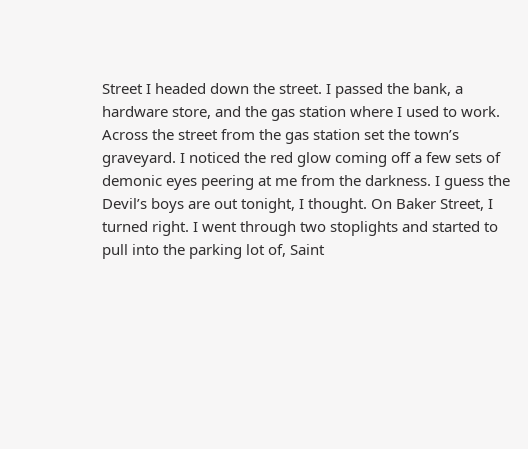Street I headed down the street. I passed the bank, a hardware store, and the gas station where I used to work. Across the street from the gas station set the town’s graveyard. I noticed the red glow coming off a few sets of demonic eyes peering at me from the darkness. I guess the Devil’s boys are out tonight, I thought. On Baker Street, I turned right. I went through two stoplights and started to pull into the parking lot of, Saint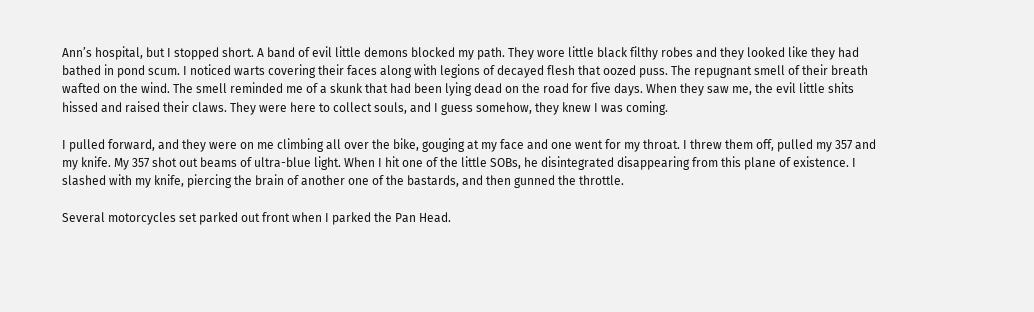Ann’s hospital, but I stopped short. A band of evil little demons blocked my path. They wore little black filthy robes and they looked like they had bathed in pond scum. I noticed warts covering their faces along with legions of decayed flesh that oozed puss. The repugnant smell of their breath wafted on the wind. The smell reminded me of a skunk that had been lying dead on the road for five days. When they saw me, the evil little shits hissed and raised their claws. They were here to collect souls, and I guess somehow, they knew I was coming.

I pulled forward, and they were on me climbing all over the bike, gouging at my face and one went for my throat. I threw them off, pulled my 357 and my knife. My 357 shot out beams of ultra-blue light. When I hit one of the little SOBs, he disintegrated disappearing from this plane of existence. I slashed with my knife, piercing the brain of another one of the bastards, and then gunned the throttle.

Several motorcycles set parked out front when I parked the Pan Head.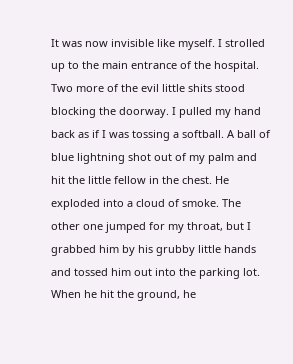It was now invisible like myself. I strolled up to the main entrance of the hospital. Two more of the evil little shits stood blocking the doorway. I pulled my hand back as if I was tossing a softball. A ball of blue lightning shot out of my palm and hit the little fellow in the chest. He exploded into a cloud of smoke. The other one jumped for my throat, but I grabbed him by his grubby little hands and tossed him out into the parking lot. When he hit the ground, he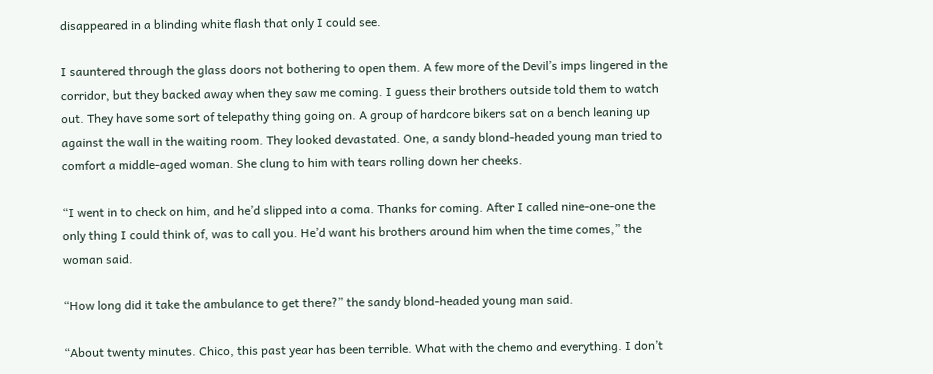disappeared in a blinding white flash that only I could see.

I sauntered through the glass doors not bothering to open them. A few more of the Devil’s imps lingered in the corridor, but they backed away when they saw me coming. I guess their brothers outside told them to watch out. They have some sort of telepathy thing going on. A group of hardcore bikers sat on a bench leaning up against the wall in the waiting room. They looked devastated. One, a sandy blond-headed young man tried to comfort a middle-aged woman. She clung to him with tears rolling down her cheeks.

“I went in to check on him, and he’d slipped into a coma. Thanks for coming. After I called nine-one-one the only thing I could think of, was to call you. He’d want his brothers around him when the time comes,” the woman said.

“How long did it take the ambulance to get there?” the sandy blond-headed young man said.

“About twenty minutes. Chico, this past year has been terrible. What with the chemo and everything. I don’t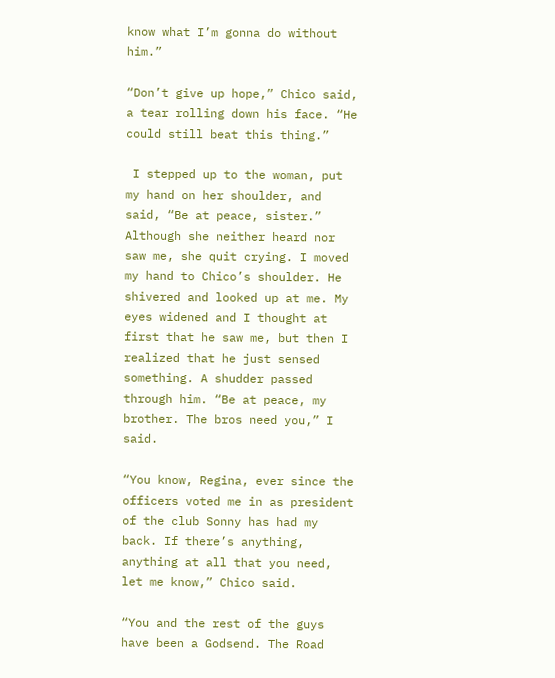know what I’m gonna do without him.”

“Don’t give up hope,” Chico said, a tear rolling down his face. “He could still beat this thing.”

 I stepped up to the woman, put my hand on her shoulder, and said, “Be at peace, sister.” Although she neither heard nor saw me, she quit crying. I moved my hand to Chico’s shoulder. He shivered and looked up at me. My eyes widened and I thought at first that he saw me, but then I realized that he just sensed something. A shudder passed through him. “Be at peace, my brother. The bros need you,” I said.

“You know, Regina, ever since the officers voted me in as president of the club Sonny has had my back. If there’s anything, anything at all that you need, let me know,” Chico said.

“You and the rest of the guys have been a Godsend. The Road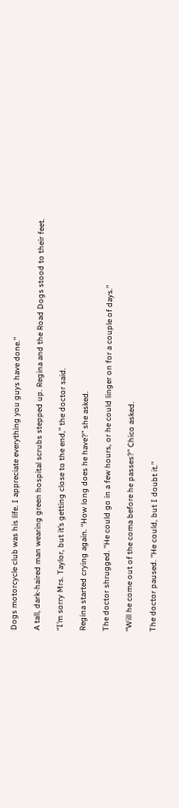Dogs motorcycle club was his life. I appreciate everything you guys have done.”

A tall, dark-haired man wearing green hospital scrubs stepped up. Regina and the Road Dogs stood to their feet.

“I’m sorry Mrs. Taylor, but it’s getting close to the end,” the doctor said.

Regina started crying again. “How long does he have?” she asked.

The doctor shrugged. “He could go in a few hours, or he could linger on for a couple of days.”

“Will he come out of the coma before he passes?” Chico asked.

The doctor paused. “He could, but I doubt it.”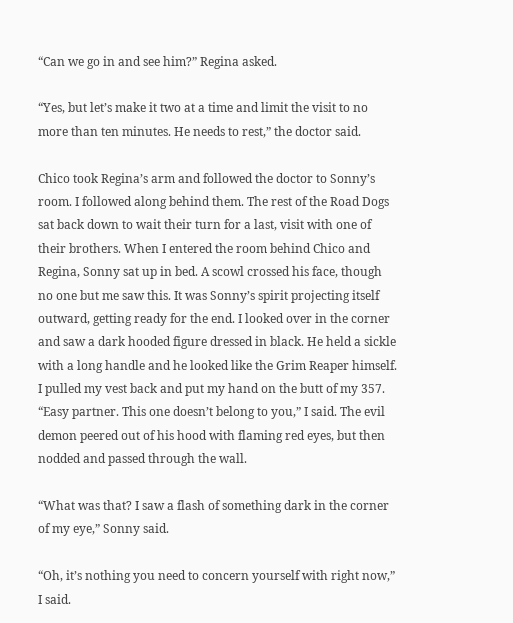“Can we go in and see him?” Regina asked.

“Yes, but let’s make it two at a time and limit the visit to no more than ten minutes. He needs to rest,” the doctor said.

Chico took Regina’s arm and followed the doctor to Sonny’s room. I followed along behind them. The rest of the Road Dogs sat back down to wait their turn for a last, visit with one of their brothers. When I entered the room behind Chico and Regina, Sonny sat up in bed. A scowl crossed his face, though no one but me saw this. It was Sonny’s spirit projecting itself outward, getting ready for the end. I looked over in the corner and saw a dark hooded figure dressed in black. He held a sickle with a long handle and he looked like the Grim Reaper himself. I pulled my vest back and put my hand on the butt of my 357. “Easy partner. This one doesn’t belong to you,” I said. The evil demon peered out of his hood with flaming red eyes, but then nodded and passed through the wall.

“What was that? I saw a flash of something dark in the corner of my eye,” Sonny said.

“Oh, it’s nothing you need to concern yourself with right now,” I said.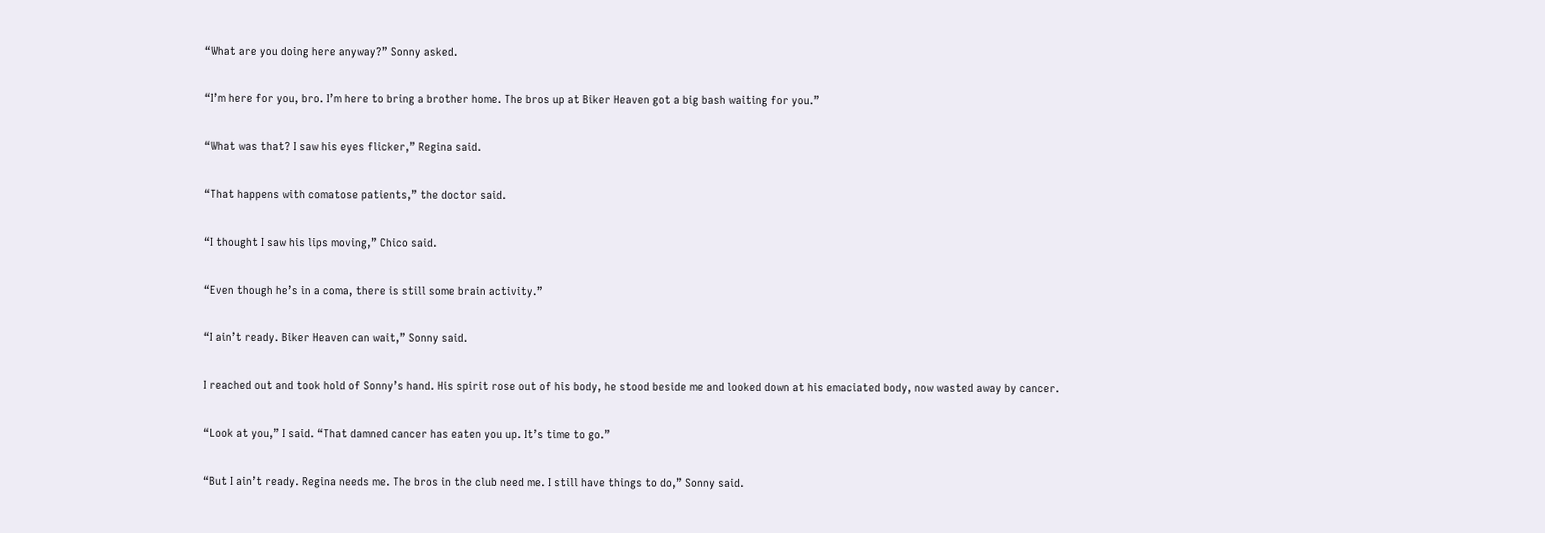“What are you doing here anyway?” Sonny asked.

“I’m here for you, bro. I’m here to bring a brother home. The bros up at Biker Heaven got a big bash waiting for you.”

“What was that? I saw his eyes flicker,” Regina said.

“That happens with comatose patients,” the doctor said.

“I thought I saw his lips moving,” Chico said.

“Even though he’s in a coma, there is still some brain activity.”

“I ain’t ready. Biker Heaven can wait,” Sonny said.

I reached out and took hold of Sonny’s hand. His spirit rose out of his body, he stood beside me and looked down at his emaciated body, now wasted away by cancer.

“Look at you,” I said. “That damned cancer has eaten you up. It’s time to go.”

“But I ain’t ready. Regina needs me. The bros in the club need me. I still have things to do,” Sonny said.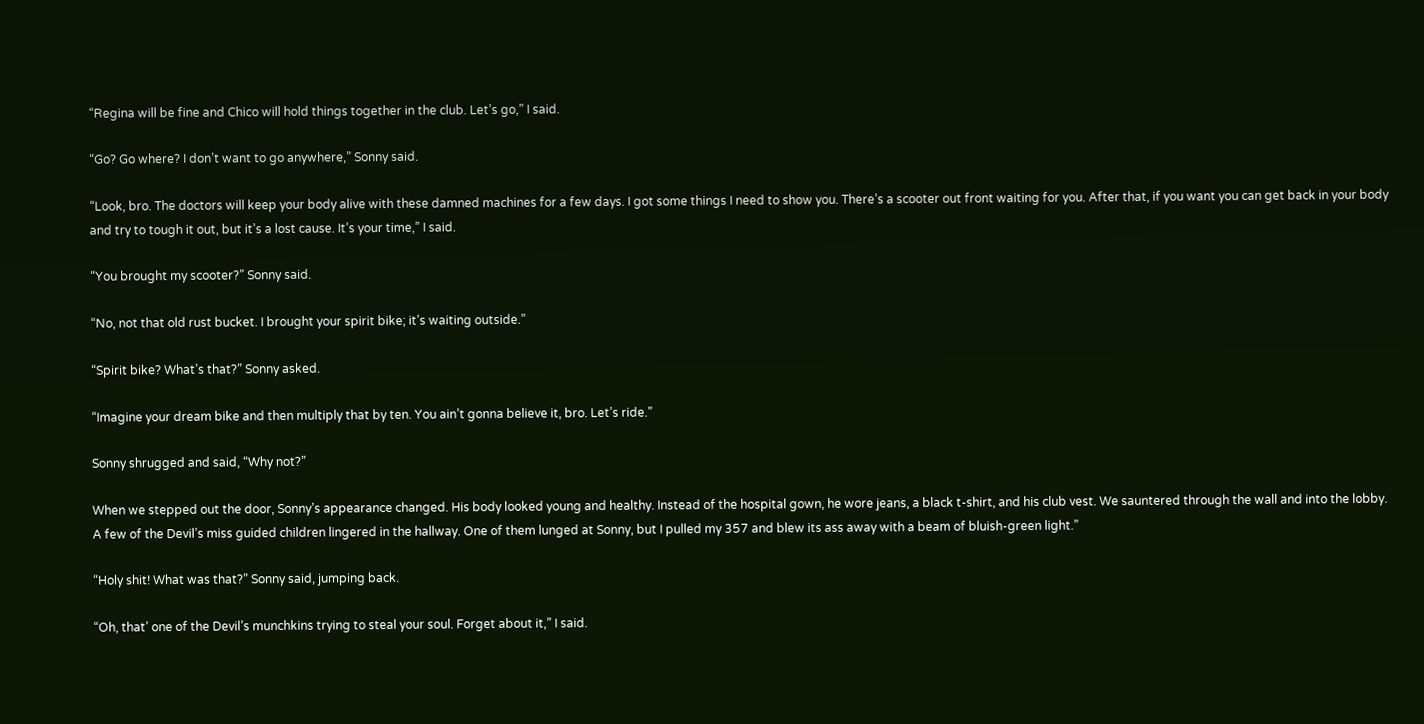“Regina will be fine and Chico will hold things together in the club. Let’s go,” I said.

“Go? Go where? I don’t want to go anywhere,” Sonny said.

“Look, bro. The doctors will keep your body alive with these damned machines for a few days. I got some things I need to show you. There’s a scooter out front waiting for you. After that, if you want you can get back in your body and try to tough it out, but it’s a lost cause. It’s your time,” I said.

“You brought my scooter?” Sonny said.

“No, not that old rust bucket. I brought your spirit bike; it’s waiting outside.”

“Spirit bike? What’s that?” Sonny asked.

“Imagine your dream bike and then multiply that by ten. You ain’t gonna believe it, bro. Let’s ride.”

Sonny shrugged and said, “Why not?”

When we stepped out the door, Sonny’s appearance changed. His body looked young and healthy. Instead of the hospital gown, he wore jeans, a black t-shirt, and his club vest. We sauntered through the wall and into the lobby. A few of the Devil’s miss guided children lingered in the hallway. One of them lunged at Sonny, but I pulled my 357 and blew its ass away with a beam of bluish-green light.”

“Holy shit! What was that?” Sonny said, jumping back.

“Oh, that’ one of the Devil’s munchkins trying to steal your soul. Forget about it,” I said.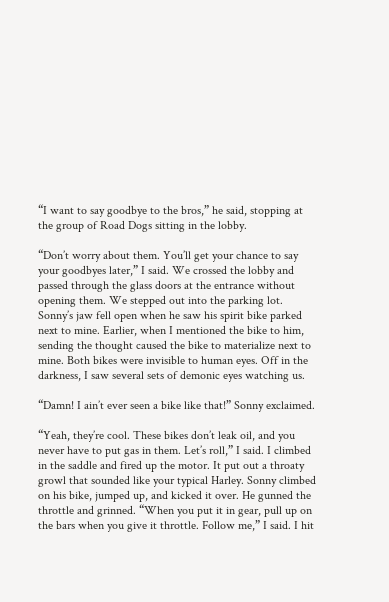“I want to say goodbye to the bros,” he said, stopping at the group of Road Dogs sitting in the lobby.

“Don’t worry about them. You’ll get your chance to say your goodbyes later,” I said. We crossed the lobby and passed through the glass doors at the entrance without opening them. We stepped out into the parking lot. Sonny’s jaw fell open when he saw his spirit bike parked next to mine. Earlier, when I mentioned the bike to him, sending the thought caused the bike to materialize next to mine. Both bikes were invisible to human eyes. Off in the darkness, I saw several sets of demonic eyes watching us.

“Damn! I ain’t ever seen a bike like that!” Sonny exclaimed.

“Yeah, they’re cool. These bikes don’t leak oil, and you never have to put gas in them. Let’s roll,” I said. I climbed in the saddle and fired up the motor. It put out a throaty growl that sounded like your typical Harley. Sonny climbed on his bike, jumped up, and kicked it over. He gunned the throttle and grinned. “When you put it in gear, pull up on the bars when you give it throttle. Follow me,” I said. I hit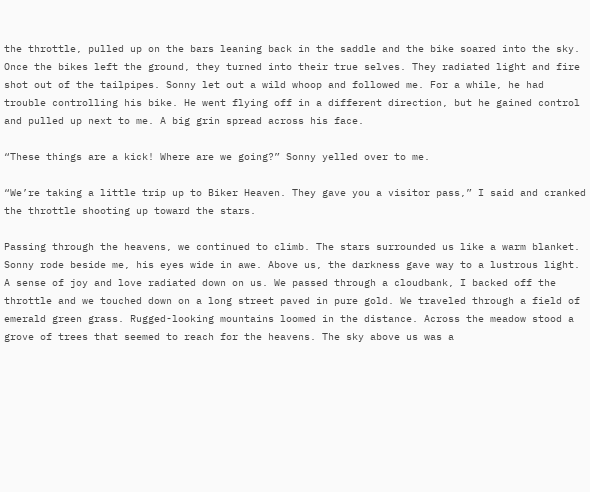the throttle, pulled up on the bars leaning back in the saddle and the bike soared into the sky. Once the bikes left the ground, they turned into their true selves. They radiated light and fire shot out of the tailpipes. Sonny let out a wild whoop and followed me. For a while, he had trouble controlling his bike. He went flying off in a different direction, but he gained control and pulled up next to me. A big grin spread across his face.

“These things are a kick! Where are we going?” Sonny yelled over to me.

“We’re taking a little trip up to Biker Heaven. They gave you a visitor pass,” I said and cranked the throttle shooting up toward the stars.

Passing through the heavens, we continued to climb. The stars surrounded us like a warm blanket. Sonny rode beside me, his eyes wide in awe. Above us, the darkness gave way to a lustrous light. A sense of joy and love radiated down on us. We passed through a cloudbank, I backed off the throttle and we touched down on a long street paved in pure gold. We traveled through a field of emerald green grass. Rugged-looking mountains loomed in the distance. Across the meadow stood a grove of trees that seemed to reach for the heavens. The sky above us was a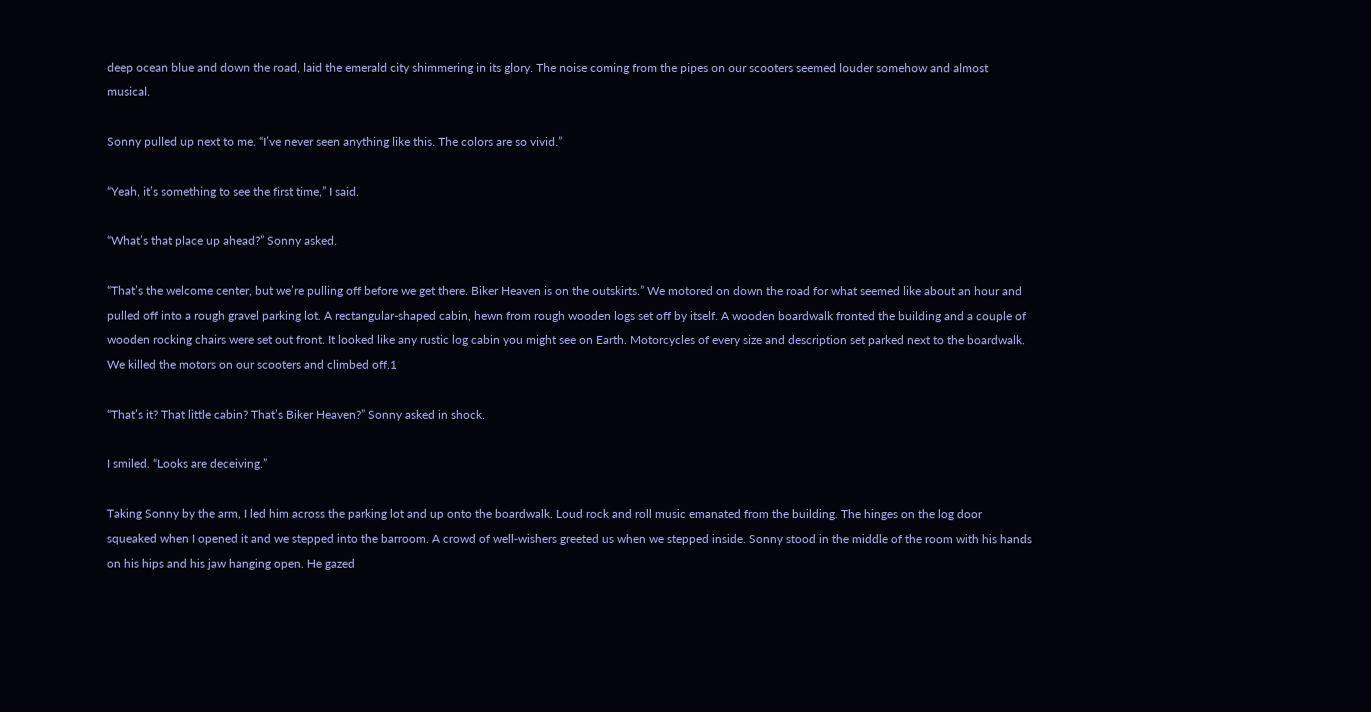deep ocean blue and down the road, laid the emerald city shimmering in its glory. The noise coming from the pipes on our scooters seemed louder somehow and almost musical.

Sonny pulled up next to me. “I’ve never seen anything like this. The colors are so vivid.”

“Yeah, it’s something to see the first time,” I said.

“What’s that place up ahead?” Sonny asked.

“That’s the welcome center, but we’re pulling off before we get there. Biker Heaven is on the outskirts.” We motored on down the road for what seemed like about an hour and pulled off into a rough gravel parking lot. A rectangular-shaped cabin, hewn from rough wooden logs set off by itself. A wooden boardwalk fronted the building and a couple of wooden rocking chairs were set out front. It looked like any rustic log cabin you might see on Earth. Motorcycles of every size and description set parked next to the boardwalk. We killed the motors on our scooters and climbed off.1

“That’s it? That little cabin? That’s Biker Heaven?” Sonny asked in shock.

I smiled. “Looks are deceiving.”

Taking Sonny by the arm, I led him across the parking lot and up onto the boardwalk. Loud rock and roll music emanated from the building. The hinges on the log door squeaked when I opened it and we stepped into the barroom. A crowd of well-wishers greeted us when we stepped inside. Sonny stood in the middle of the room with his hands on his hips and his jaw hanging open. He gazed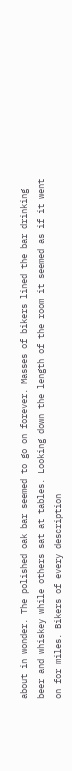about in wonder. The polished oak bar seemed to go on forever. Masses of bikers lined the bar drinking beer and whiskey while others sat at tables. Looking down the length of the room it seemed as if it went on for miles. Bikers of every description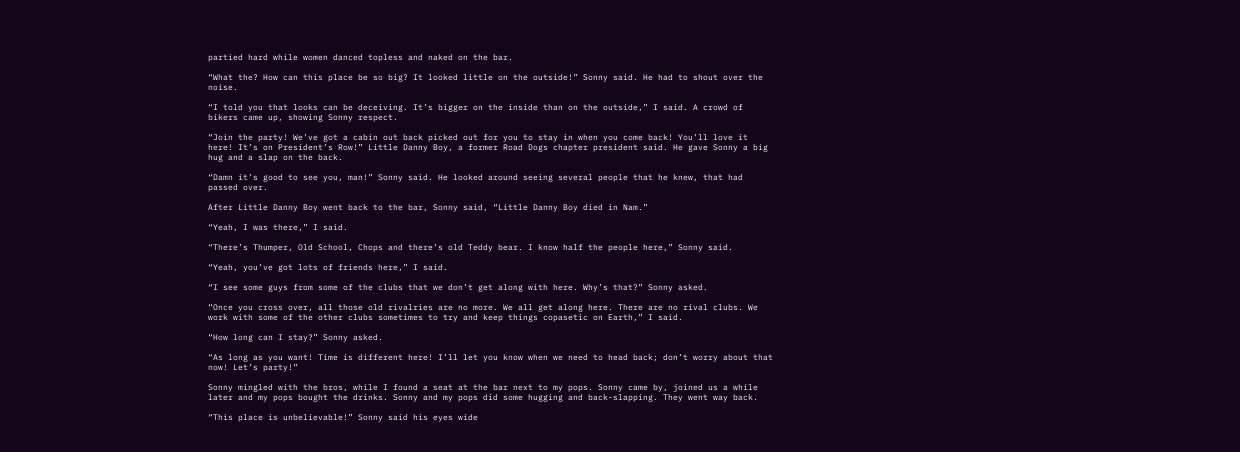partied hard while women danced topless and naked on the bar.

“What the? How can this place be so big? It looked little on the outside!” Sonny said. He had to shout over the noise.

“I told you that looks can be deceiving. It’s bigger on the inside than on the outside,” I said. A crowd of bikers came up, showing Sonny respect.

“Join the party! We’ve got a cabin out back picked out for you to stay in when you come back! You’ll love it here! It’s on President’s Row!” Little Danny Boy, a former Road Dogs chapter president said. He gave Sonny a big hug and a slap on the back.

“Damn it’s good to see you, man!” Sonny said. He looked around seeing several people that he knew, that had passed over.

After Little Danny Boy went back to the bar, Sonny said, “Little Danny Boy died in Nam.”

“Yeah, I was there,” I said.

“There’s Thumper, Old School, Chops and there’s old Teddy bear. I know half the people here,” Sonny said.

“Yeah, you’ve got lots of friends here,” I said.

“I see some guys from some of the clubs that we don’t get along with here. Why’s that?” Sonny asked.

“Once you cross over, all those old rivalries are no more. We all get along here. There are no rival clubs. We work with some of the other clubs sometimes to try and keep things copasetic on Earth,” I said.

“How long can I stay?” Sonny asked.

“As long as you want! Time is different here! I’ll let you know when we need to head back; don’t worry about that now! Let’s party!”

Sonny mingled with the bros, while I found a seat at the bar next to my pops. Sonny came by, joined us a while later and my pops bought the drinks. Sonny and my pops did some hugging and back-slapping. They went way back.

“This place is unbelievable!” Sonny said his eyes wide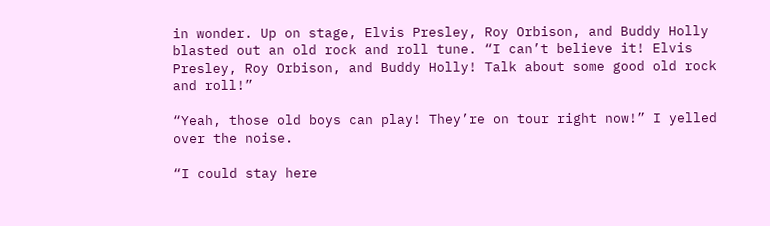in wonder. Up on stage, Elvis Presley, Roy Orbison, and Buddy Holly blasted out an old rock and roll tune. “I can’t believe it! Elvis Presley, Roy Orbison, and Buddy Holly! Talk about some good old rock and roll!”

“Yeah, those old boys can play! They’re on tour right now!” I yelled over the noise.

“I could stay here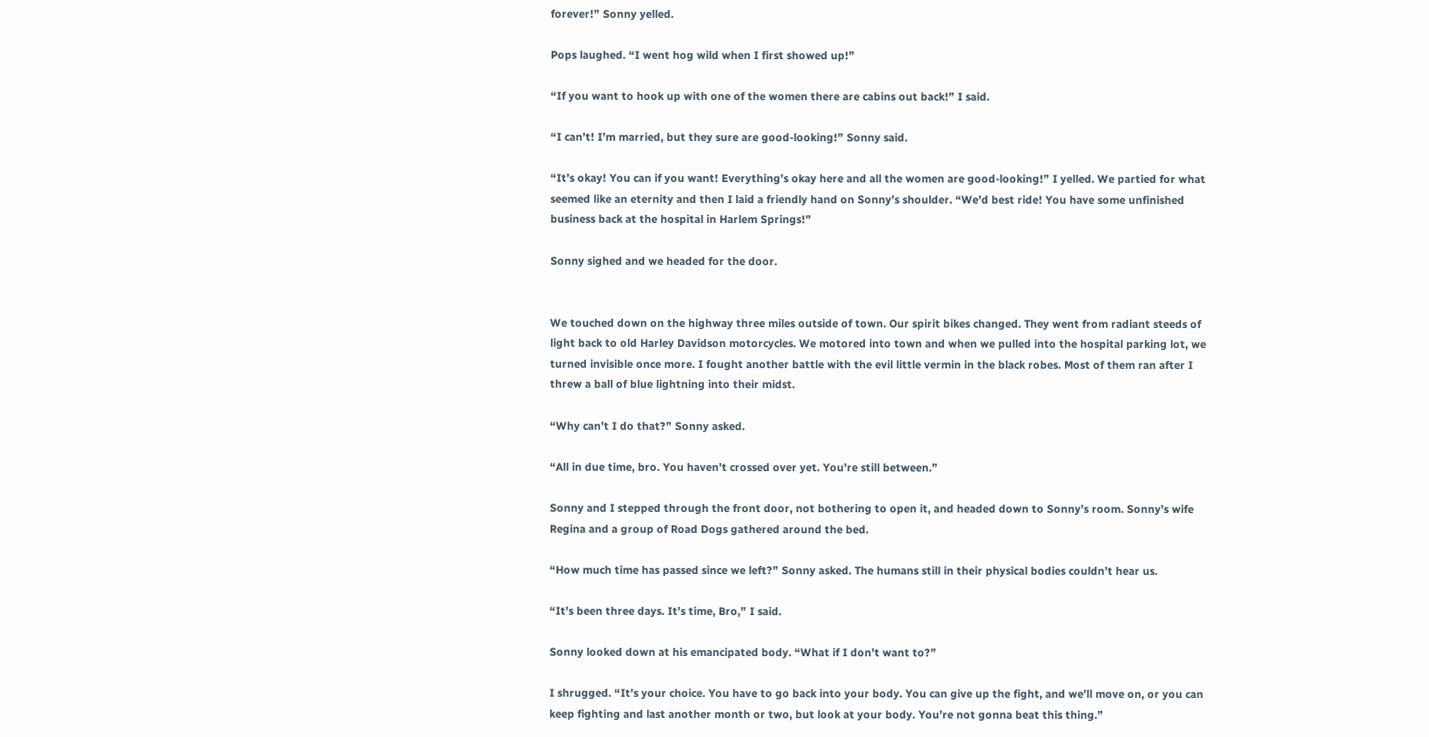forever!” Sonny yelled.

Pops laughed. “I went hog wild when I first showed up!”

“If you want to hook up with one of the women there are cabins out back!” I said.

“I can’t! I’m married, but they sure are good-looking!” Sonny said.

“It’s okay! You can if you want! Everything’s okay here and all the women are good-looking!” I yelled. We partied for what seemed like an eternity and then I laid a friendly hand on Sonny’s shoulder. “We’d best ride! You have some unfinished business back at the hospital in Harlem Springs!”

Sonny sighed and we headed for the door.


We touched down on the highway three miles outside of town. Our spirit bikes changed. They went from radiant steeds of light back to old Harley Davidson motorcycles. We motored into town and when we pulled into the hospital parking lot, we turned invisible once more. I fought another battle with the evil little vermin in the black robes. Most of them ran after I threw a ball of blue lightning into their midst.

“Why can’t I do that?” Sonny asked.

“All in due time, bro. You haven’t crossed over yet. You’re still between.”

Sonny and I stepped through the front door, not bothering to open it, and headed down to Sonny’s room. Sonny’s wife Regina and a group of Road Dogs gathered around the bed.

“How much time has passed since we left?” Sonny asked. The humans still in their physical bodies couldn’t hear us.

“It’s been three days. It’s time, Bro,” I said.

Sonny looked down at his emancipated body. “What if I don’t want to?”

I shrugged. “It’s your choice. You have to go back into your body. You can give up the fight, and we’ll move on, or you can keep fighting and last another month or two, but look at your body. You’re not gonna beat this thing.”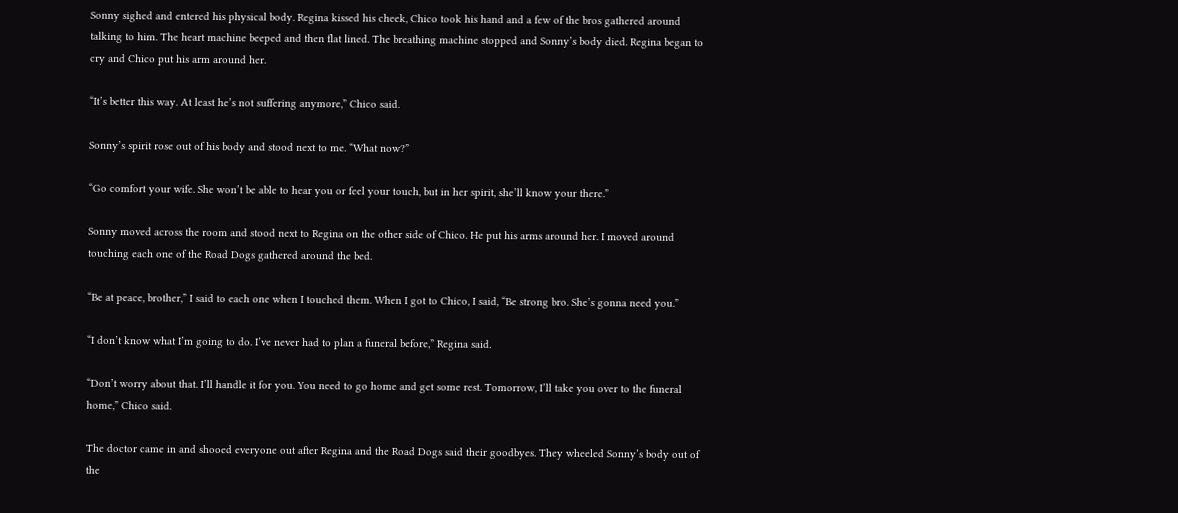Sonny sighed and entered his physical body. Regina kissed his cheek, Chico took his hand and a few of the bros gathered around talking to him. The heart machine beeped and then flat lined. The breathing machine stopped and Sonny’s body died. Regina began to cry and Chico put his arm around her.

“It’s better this way. At least he’s not suffering anymore,” Chico said.

Sonny’s spirit rose out of his body and stood next to me. “What now?”

“Go comfort your wife. She won’t be able to hear you or feel your touch, but in her spirit, she’ll know your there.”

Sonny moved across the room and stood next to Regina on the other side of Chico. He put his arms around her. I moved around touching each one of the Road Dogs gathered around the bed.

“Be at peace, brother,” I said to each one when I touched them. When I got to Chico, I said, “Be strong bro. She’s gonna need you.”

“I don’t know what I’m going to do. I’ve never had to plan a funeral before,” Regina said.

“Don’t worry about that. I’ll handle it for you. You need to go home and get some rest. Tomorrow, I’ll take you over to the funeral home,” Chico said.

The doctor came in and shooed everyone out after Regina and the Road Dogs said their goodbyes. They wheeled Sonny’s body out of the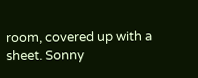room, covered up with a sheet. Sonny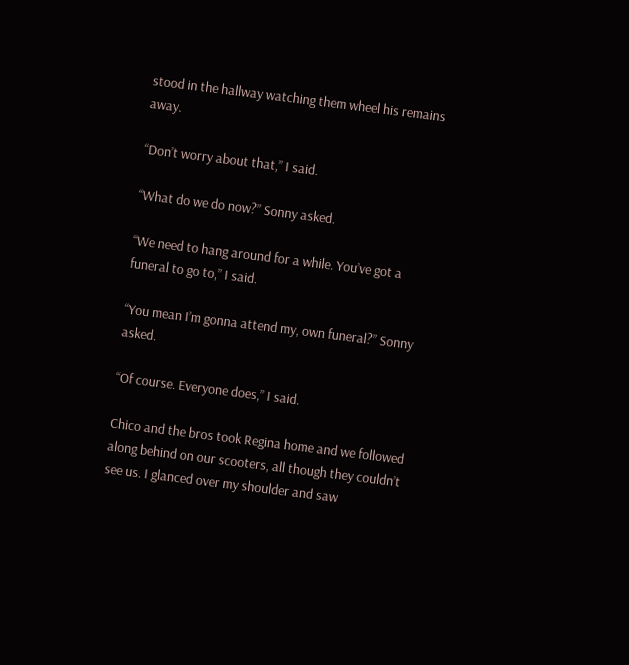stood in the hallway watching them wheel his remains away.

“Don’t worry about that,” I said.

“What do we do now?” Sonny asked.

“We need to hang around for a while. You’ve got a funeral to go to,” I said.

“You mean I’m gonna attend my, own funeral?” Sonny asked.

“Of course. Everyone does,” I said.

Chico and the bros took Regina home and we followed along behind on our scooters, all though they couldn’t see us. I glanced over my shoulder and saw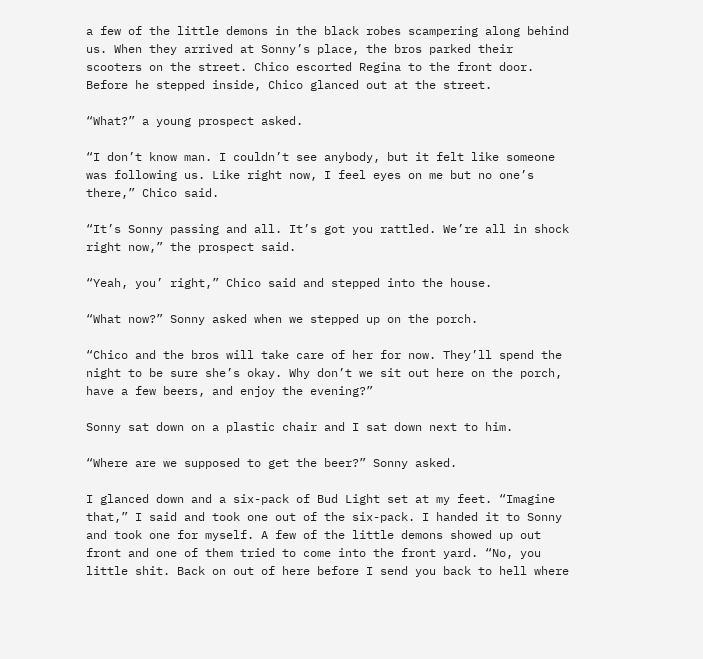a few of the little demons in the black robes scampering along behind us. When they arrived at Sonny’s place, the bros parked their scooters on the street. Chico escorted Regina to the front door. Before he stepped inside, Chico glanced out at the street.

“What?” a young prospect asked.

“I don’t know man. I couldn’t see anybody, but it felt like someone was following us. Like right now, I feel eyes on me but no one’s there,” Chico said.

“It’s Sonny passing and all. It’s got you rattled. We’re all in shock right now,” the prospect said.

“Yeah, you’ right,” Chico said and stepped into the house.

“What now?” Sonny asked when we stepped up on the porch.

“Chico and the bros will take care of her for now. They’ll spend the night to be sure she’s okay. Why don’t we sit out here on the porch, have a few beers, and enjoy the evening?”

Sonny sat down on a plastic chair and I sat down next to him.

“Where are we supposed to get the beer?” Sonny asked.

I glanced down and a six-pack of Bud Light set at my feet. “Imagine that,” I said and took one out of the six-pack. I handed it to Sonny and took one for myself. A few of the little demons showed up out front and one of them tried to come into the front yard. “No, you little shit. Back on out of here before I send you back to hell where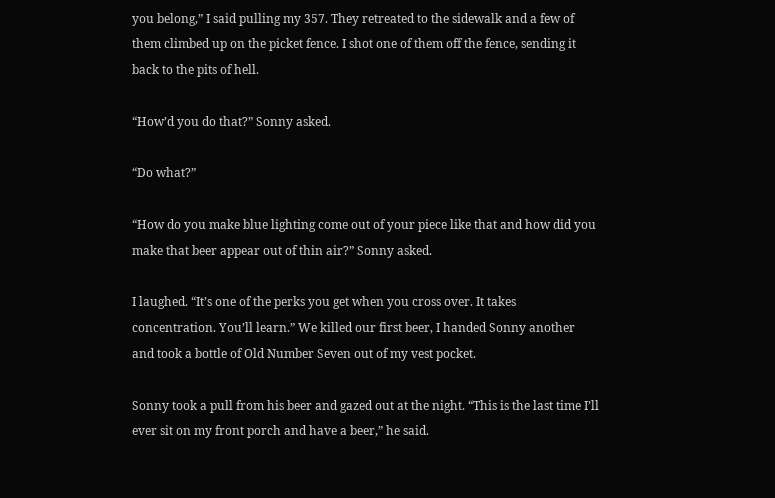you belong,” I said pulling my 357. They retreated to the sidewalk and a few of them climbed up on the picket fence. I shot one of them off the fence, sending it back to the pits of hell.

“How’d you do that?” Sonny asked.

“Do what?”

“How do you make blue lighting come out of your piece like that and how did you make that beer appear out of thin air?” Sonny asked.

I laughed. “It’s one of the perks you get when you cross over. It takes concentration. You’ll learn.” We killed our first beer, I handed Sonny another and took a bottle of Old Number Seven out of my vest pocket.

Sonny took a pull from his beer and gazed out at the night. “This is the last time I’ll ever sit on my front porch and have a beer,” he said.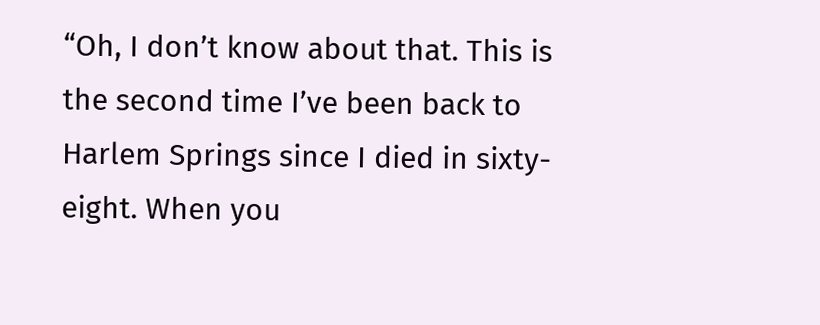“Oh, I don’t know about that. This is the second time I’ve been back to Harlem Springs since I died in sixty-eight. When you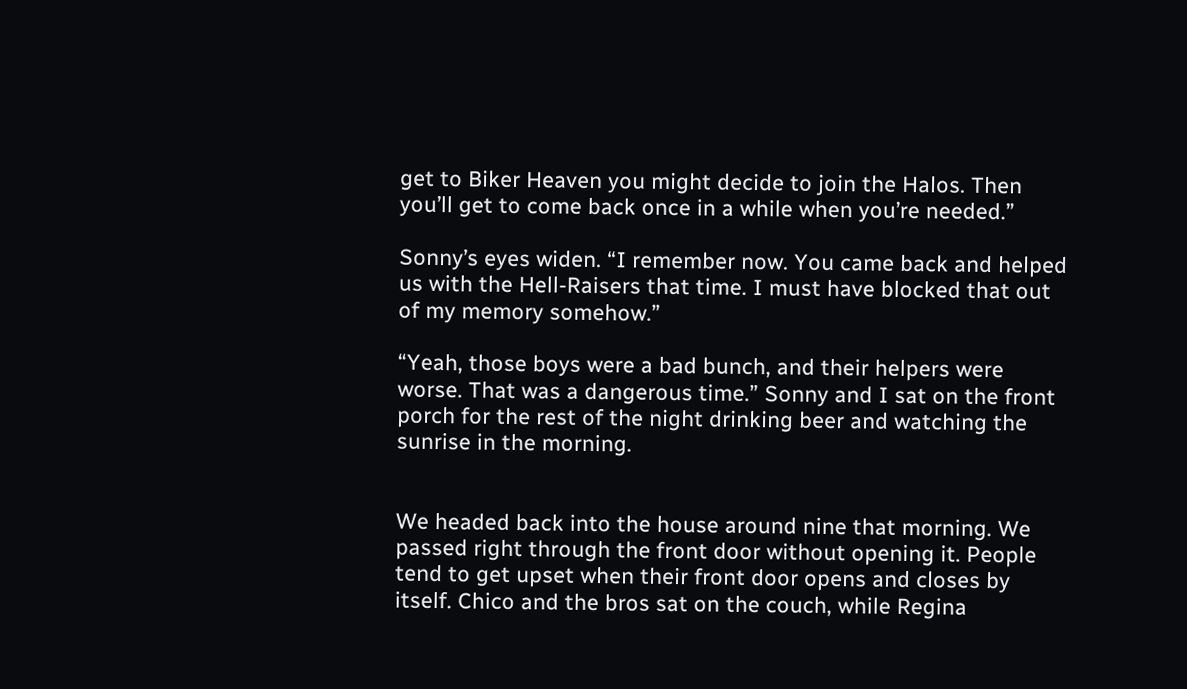get to Biker Heaven you might decide to join the Halos. Then you’ll get to come back once in a while when you’re needed.”

Sonny’s eyes widen. “I remember now. You came back and helped us with the Hell-Raisers that time. I must have blocked that out of my memory somehow.”

“Yeah, those boys were a bad bunch, and their helpers were worse. That was a dangerous time.” Sonny and I sat on the front porch for the rest of the night drinking beer and watching the sunrise in the morning.


We headed back into the house around nine that morning. We passed right through the front door without opening it. People tend to get upset when their front door opens and closes by itself. Chico and the bros sat on the couch, while Regina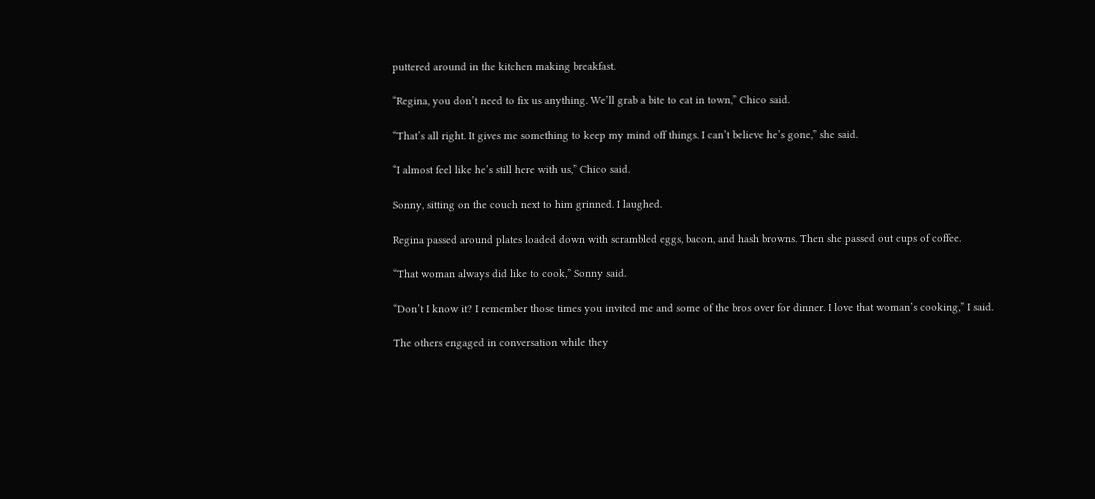puttered around in the kitchen making breakfast.

“Regina, you don’t need to fix us anything. We’ll grab a bite to eat in town,” Chico said.

“That’s all right. It gives me something to keep my mind off things. I can’t believe he’s gone,” she said.

“I almost feel like he’s still here with us,” Chico said.

Sonny, sitting on the couch next to him grinned. I laughed.

Regina passed around plates loaded down with scrambled eggs, bacon, and hash browns. Then she passed out cups of coffee.

“That woman always did like to cook,” Sonny said.

“Don’t I know it? I remember those times you invited me and some of the bros over for dinner. I love that woman’s cooking,” I said.

The others engaged in conversation while they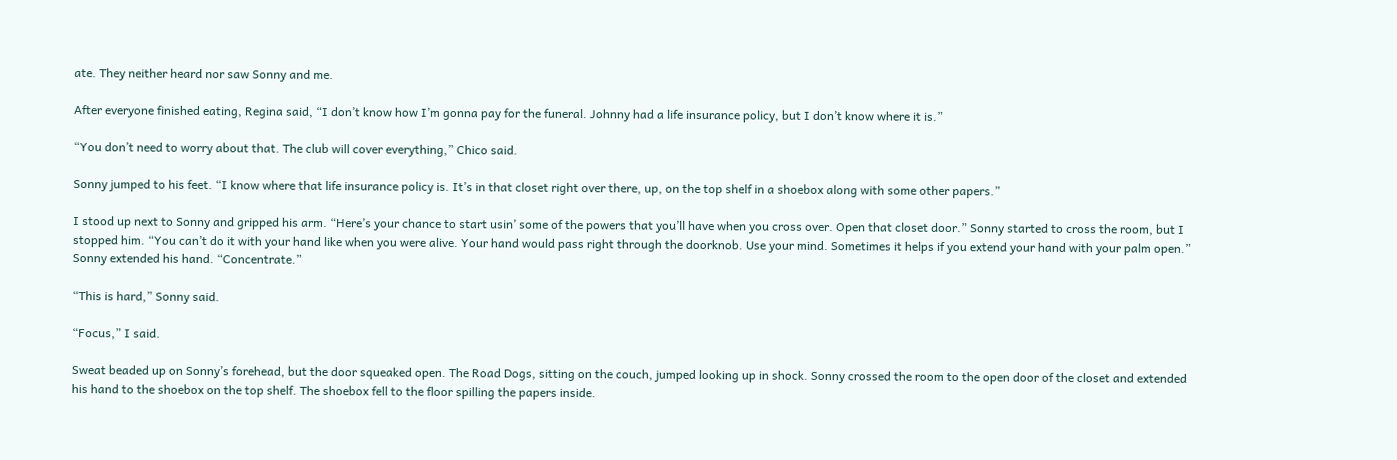ate. They neither heard nor saw Sonny and me.

After everyone finished eating, Regina said, “I don’t know how I’m gonna pay for the funeral. Johnny had a life insurance policy, but I don’t know where it is.”

“You don’t need to worry about that. The club will cover everything,” Chico said.

Sonny jumped to his feet. “I know where that life insurance policy is. It’s in that closet right over there, up, on the top shelf in a shoebox along with some other papers.”

I stood up next to Sonny and gripped his arm. “Here’s your chance to start usin’ some of the powers that you’ll have when you cross over. Open that closet door.” Sonny started to cross the room, but I stopped him. “You can’t do it with your hand like when you were alive. Your hand would pass right through the doorknob. Use your mind. Sometimes it helps if you extend your hand with your palm open.” Sonny extended his hand. “Concentrate.”

“This is hard,” Sonny said.

“Focus,” I said.

Sweat beaded up on Sonny’s forehead, but the door squeaked open. The Road Dogs, sitting on the couch, jumped looking up in shock. Sonny crossed the room to the open door of the closet and extended his hand to the shoebox on the top shelf. The shoebox fell to the floor spilling the papers inside.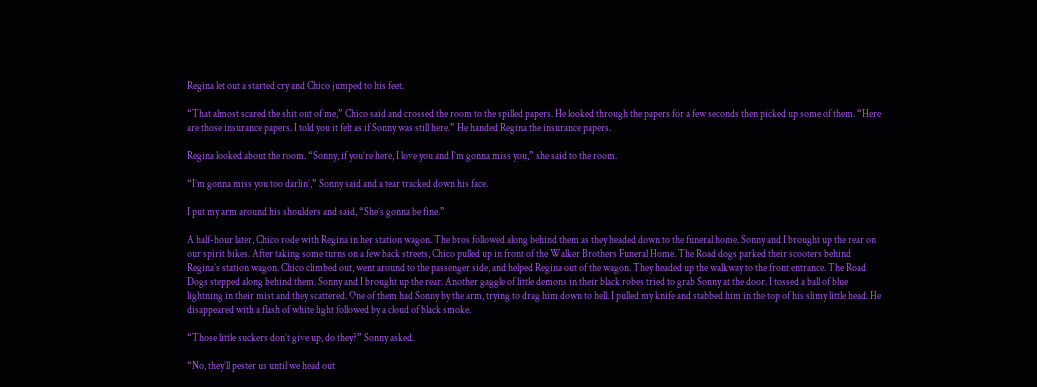Regina let out a started cry and Chico jumped to his feet.

“That almost scared the shit out of me,” Chico said and crossed the room to the spilled papers. He looked through the papers for a few seconds then picked up some of them. “Here are those insurance papers. I told you it felt as if Sonny was still here.” He handed Regina the insurance papers.

Regina looked about the room. “Sonny, if you’re here, I love you and I’m gonna miss you,” she said to the room.

“I’m gonna miss you too darlin’,” Sonny said and a tear tracked down his face.

I put my arm around his shoulders and said, “She’s gonna be fine.”

A half-hour later, Chico rode with Regina in her station wagon. The bros followed along behind them as they headed down to the funeral home. Sonny and I brought up the rear on our spirit bikes. After taking some turns on a few back streets, Chico pulled up in front of the Walker Brothers Funeral Home. The Road dogs parked their scooters behind Regina’s station wagon. Chico climbed out, went around to the passenger side, and helped Regina out of the wagon. They headed up the walkway to the front entrance. The Road Dogs stepped along behind them. Sonny and I brought up the rear. Another gaggle of little demons in their black robes tried to grab Sonny at the door. I tossed a ball of blue lightning in their mist and they scattered. One of them had Sonny by the arm, trying to drag him down to hell. I pulled my knife and stabbed him in the top of his slimy little head. He disappeared with a flash of white light followed by a cloud of black smoke.

“Those little suckers don’t give up, do they?” Sonny asked.

“No, they’ll pester us until we head out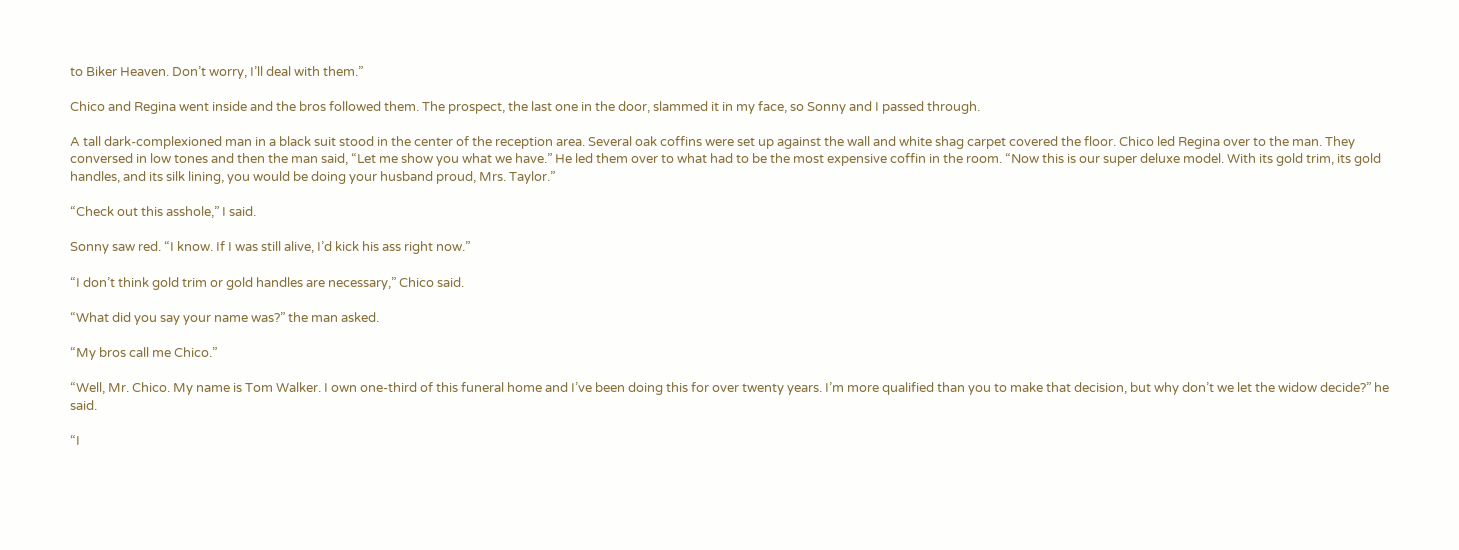to Biker Heaven. Don’t worry, I’ll deal with them.”

Chico and Regina went inside and the bros followed them. The prospect, the last one in the door, slammed it in my face, so Sonny and I passed through.

A tall dark-complexioned man in a black suit stood in the center of the reception area. Several oak coffins were set up against the wall and white shag carpet covered the floor. Chico led Regina over to the man. They conversed in low tones and then the man said, “Let me show you what we have.” He led them over to what had to be the most expensive coffin in the room. “Now this is our super deluxe model. With its gold trim, its gold handles, and its silk lining, you would be doing your husband proud, Mrs. Taylor.”

“Check out this asshole,” I said.

Sonny saw red. “I know. If I was still alive, I’d kick his ass right now.”

“I don’t think gold trim or gold handles are necessary,” Chico said.

“What did you say your name was?” the man asked.

“My bros call me Chico.”

“Well, Mr. Chico. My name is Tom Walker. I own one-third of this funeral home and I’ve been doing this for over twenty years. I’m more qualified than you to make that decision, but why don’t we let the widow decide?” he said.

“I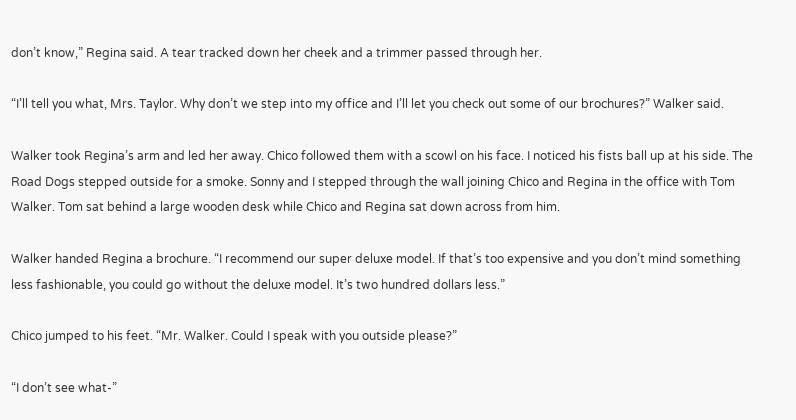don’t know,” Regina said. A tear tracked down her cheek and a trimmer passed through her.

“I’ll tell you what, Mrs. Taylor. Why don’t we step into my office and I’ll let you check out some of our brochures?” Walker said.

Walker took Regina’s arm and led her away. Chico followed them with a scowl on his face. I noticed his fists ball up at his side. The Road Dogs stepped outside for a smoke. Sonny and I stepped through the wall joining Chico and Regina in the office with Tom Walker. Tom sat behind a large wooden desk while Chico and Regina sat down across from him.

Walker handed Regina a brochure. “I recommend our super deluxe model. If that’s too expensive and you don’t mind something less fashionable, you could go without the deluxe model. It’s two hundred dollars less.”

Chico jumped to his feet. “Mr. Walker. Could I speak with you outside please?”

“I don’t see what-”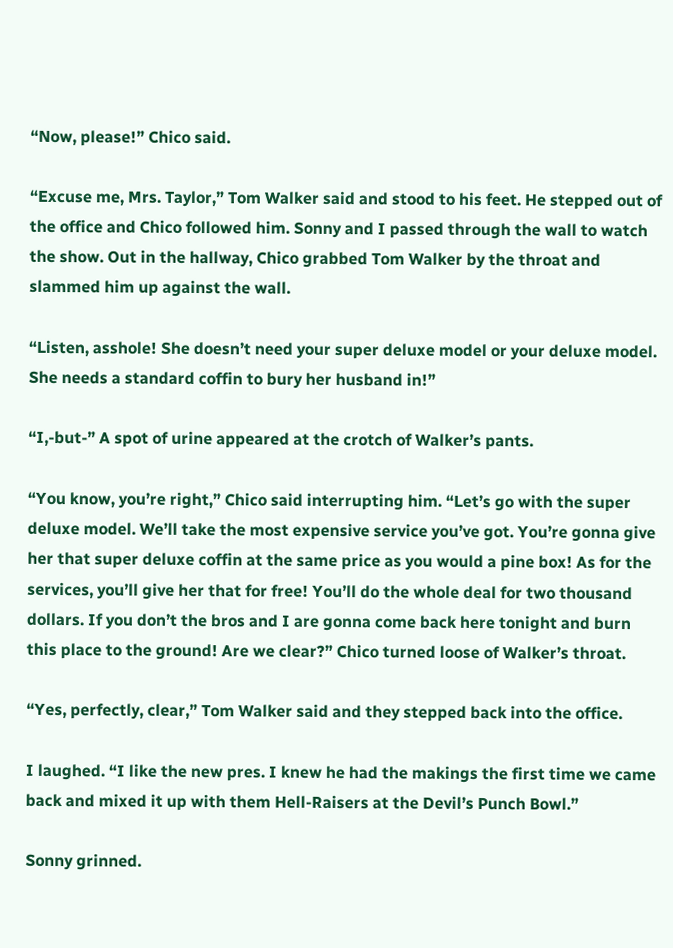“Now, please!” Chico said.

“Excuse me, Mrs. Taylor,” Tom Walker said and stood to his feet. He stepped out of the office and Chico followed him. Sonny and I passed through the wall to watch the show. Out in the hallway, Chico grabbed Tom Walker by the throat and slammed him up against the wall.

“Listen, asshole! She doesn’t need your super deluxe model or your deluxe model. She needs a standard coffin to bury her husband in!”

“I,-but-” A spot of urine appeared at the crotch of Walker’s pants.

“You know, you’re right,” Chico said interrupting him. “Let’s go with the super deluxe model. We’ll take the most expensive service you’ve got. You’re gonna give her that super deluxe coffin at the same price as you would a pine box! As for the services, you’ll give her that for free! You’ll do the whole deal for two thousand dollars. If you don’t the bros and I are gonna come back here tonight and burn this place to the ground! Are we clear?” Chico turned loose of Walker’s throat.

“Yes, perfectly, clear,” Tom Walker said and they stepped back into the office.

I laughed. “I like the new pres. I knew he had the makings the first time we came back and mixed it up with them Hell-Raisers at the Devil’s Punch Bowl.”

Sonny grinned.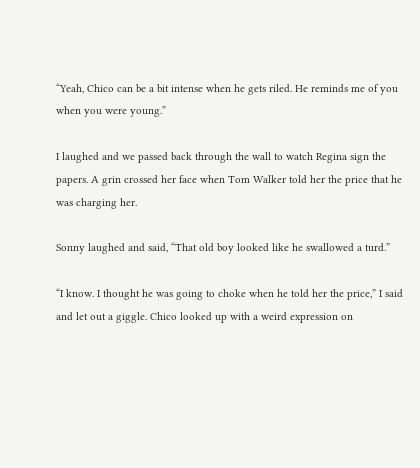“Yeah, Chico can be a bit intense when he gets riled. He reminds me of you when you were young.”

I laughed and we passed back through the wall to watch Regina sign the papers. A grin crossed her face when Tom Walker told her the price that he was charging her.

Sonny laughed and said, “That old boy looked like he swallowed a turd.”

“I know. I thought he was going to choke when he told her the price,” I said and let out a giggle. Chico looked up with a weird expression on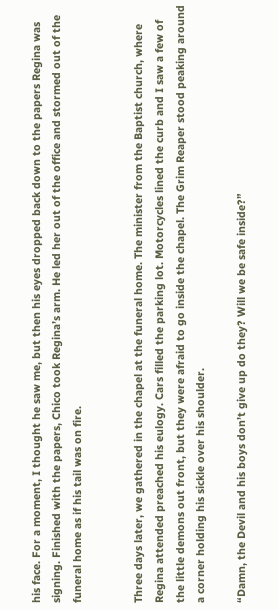his face. For a moment, I thought he saw me, but then his eyes dropped back down to the papers Regina was signing. Finished with the papers, Chico took Regina’s arm. He led her out of the office and stormed out of the funeral home as if his tail was on fire.


Three days later, we gathered in the chapel at the funeral home. The minister from the Baptist church, where Regina attended preached his eulogy. Cars filled the parking lot. Motorcycles lined the curb and I saw a few of the little demons out front, but they were afraid to go inside the chapel. The Grim Reaper stood peaking around a corner holding his sickle over his shoulder.

“Damn, the Devil and his boys don’t give up do they? Will we be safe inside?”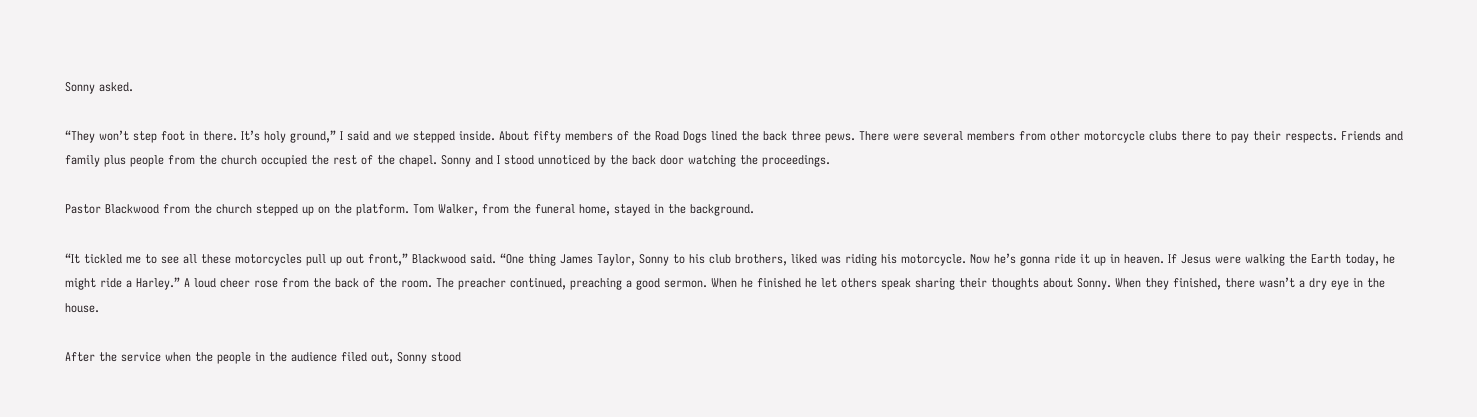Sonny asked.

“They won’t step foot in there. It’s holy ground,” I said and we stepped inside. About fifty members of the Road Dogs lined the back three pews. There were several members from other motorcycle clubs there to pay their respects. Friends and family plus people from the church occupied the rest of the chapel. Sonny and I stood unnoticed by the back door watching the proceedings.

Pastor Blackwood from the church stepped up on the platform. Tom Walker, from the funeral home, stayed in the background.

“It tickled me to see all these motorcycles pull up out front,” Blackwood said. “One thing James Taylor, Sonny to his club brothers, liked was riding his motorcycle. Now he’s gonna ride it up in heaven. If Jesus were walking the Earth today, he might ride a Harley.” A loud cheer rose from the back of the room. The preacher continued, preaching a good sermon. When he finished he let others speak sharing their thoughts about Sonny. When they finished, there wasn’t a dry eye in the house.

After the service when the people in the audience filed out, Sonny stood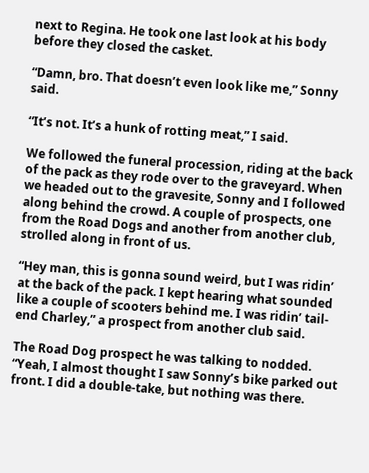next to Regina. He took one last look at his body before they closed the casket.

“Damn, bro. That doesn’t even look like me,” Sonny said.

“It’s not. It’s a hunk of rotting meat,” I said.

We followed the funeral procession, riding at the back of the pack as they rode over to the graveyard. When we headed out to the gravesite, Sonny and I followed along behind the crowd. A couple of prospects, one from the Road Dogs and another from another club, strolled along in front of us.

“Hey man, this is gonna sound weird, but I was ridin’ at the back of the pack. I kept hearing what sounded like a couple of scooters behind me. I was ridin’ tail-end Charley,” a prospect from another club said.

The Road Dog prospect he was talking to nodded. “Yeah, I almost thought I saw Sonny’s bike parked out front. I did a double-take, but nothing was there.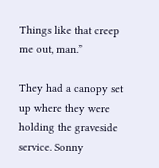Things like that creep me out, man.”

They had a canopy set up where they were holding the graveside service. Sonny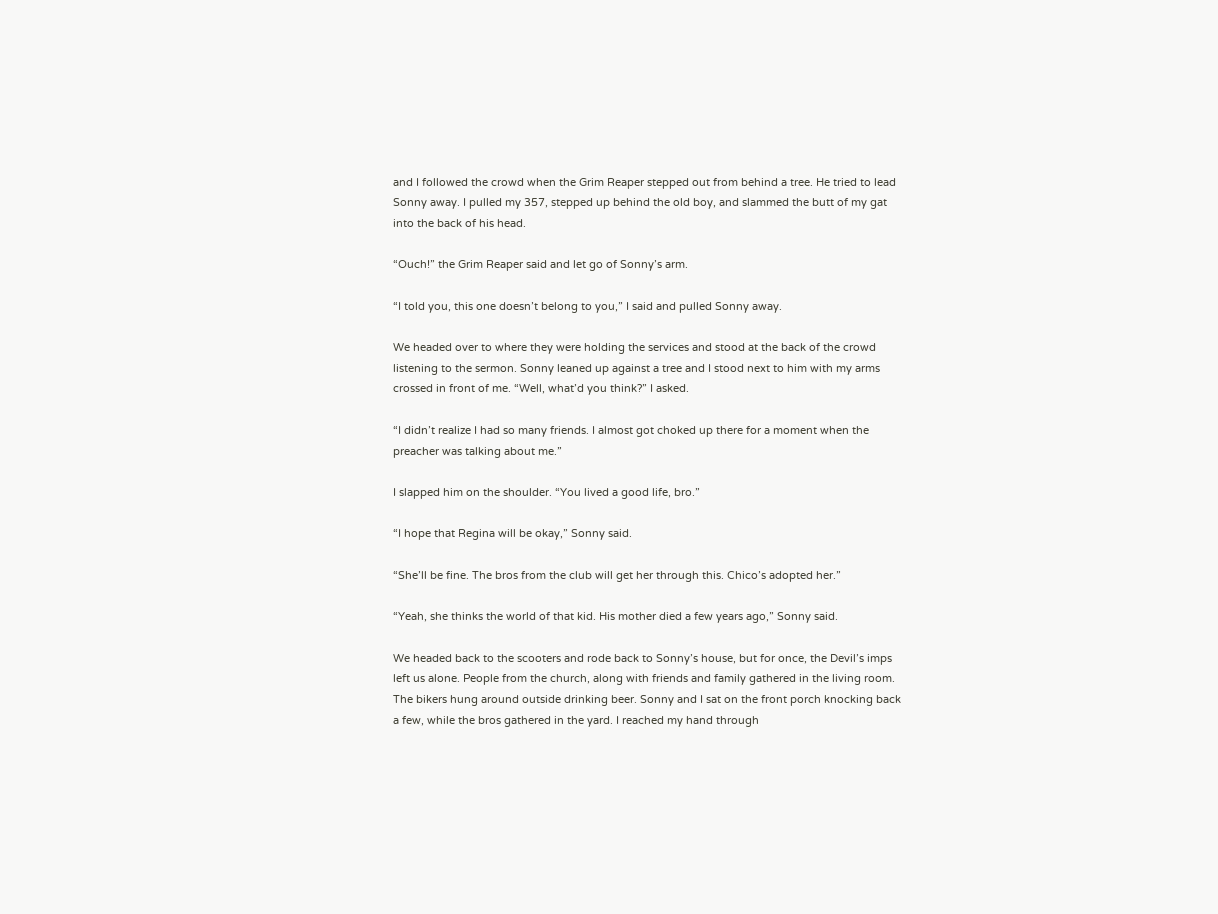and I followed the crowd when the Grim Reaper stepped out from behind a tree. He tried to lead Sonny away. I pulled my 357, stepped up behind the old boy, and slammed the butt of my gat into the back of his head.

“Ouch!” the Grim Reaper said and let go of Sonny’s arm.

“I told you, this one doesn’t belong to you,” I said and pulled Sonny away.

We headed over to where they were holding the services and stood at the back of the crowd listening to the sermon. Sonny leaned up against a tree and I stood next to him with my arms crossed in front of me. “Well, what’d you think?” I asked.

“I didn’t realize I had so many friends. I almost got choked up there for a moment when the preacher was talking about me.”

I slapped him on the shoulder. “You lived a good life, bro.”

“I hope that Regina will be okay,” Sonny said.

“She’ll be fine. The bros from the club will get her through this. Chico’s adopted her.”

“Yeah, she thinks the world of that kid. His mother died a few years ago,” Sonny said.

We headed back to the scooters and rode back to Sonny’s house, but for once, the Devil’s imps left us alone. People from the church, along with friends and family gathered in the living room. The bikers hung around outside drinking beer. Sonny and I sat on the front porch knocking back a few, while the bros gathered in the yard. I reached my hand through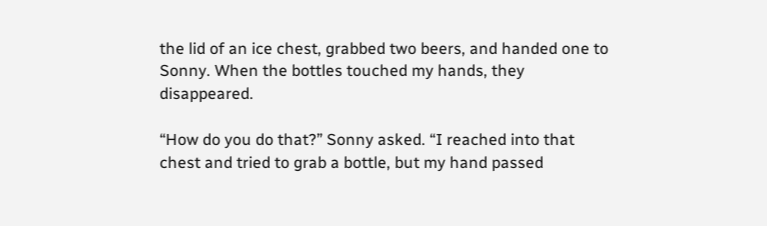the lid of an ice chest, grabbed two beers, and handed one to Sonny. When the bottles touched my hands, they disappeared.

“How do you do that?” Sonny asked. “I reached into that chest and tried to grab a bottle, but my hand passed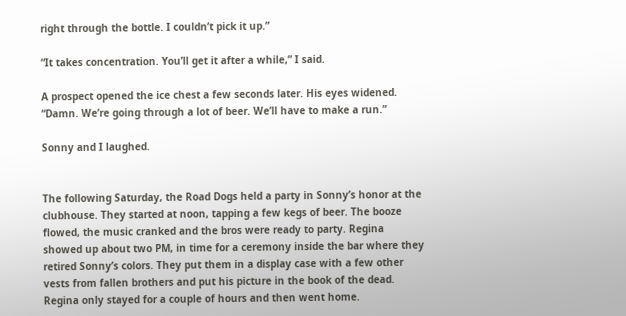right through the bottle. I couldn’t pick it up.”

“It takes concentration. You’ll get it after a while,” I said.

A prospect opened the ice chest a few seconds later. His eyes widened. “Damn. We’re going through a lot of beer. We’ll have to make a run.”

Sonny and I laughed.


The following Saturday, the Road Dogs held a party in Sonny’s honor at the clubhouse. They started at noon, tapping a few kegs of beer. The booze flowed, the music cranked and the bros were ready to party. Regina showed up about two PM, in time for a ceremony inside the bar where they retired Sonny’s colors. They put them in a display case with a few other vests from fallen brothers and put his picture in the book of the dead. Regina only stayed for a couple of hours and then went home.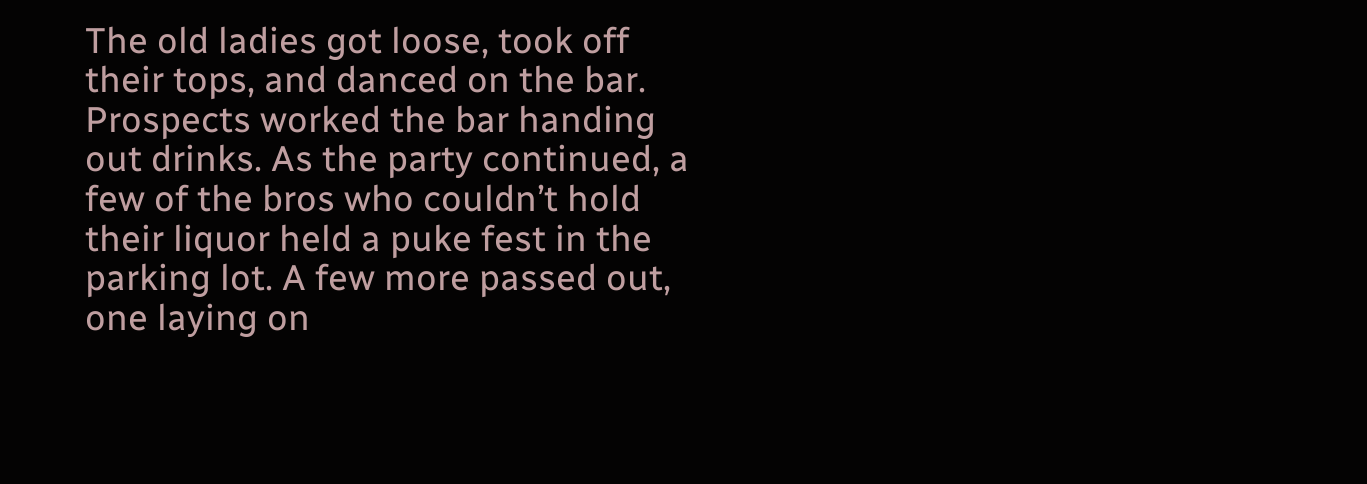The old ladies got loose, took off their tops, and danced on the bar. Prospects worked the bar handing out drinks. As the party continued, a few of the bros who couldn’t hold their liquor held a puke fest in the parking lot. A few more passed out, one laying on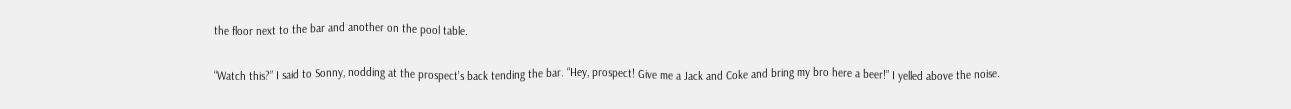the floor next to the bar and another on the pool table.

“Watch this?” I said to Sonny, nodding at the prospect’s back tending the bar. “Hey, prospect! Give me a Jack and Coke and bring my bro here a beer!” I yelled above the noise.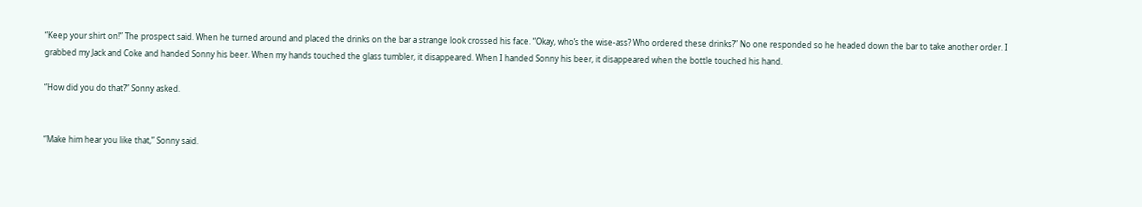“Keep your shirt on!” The prospect said. When he turned around and placed the drinks on the bar a strange look crossed his face. “Okay, who’s the wise-ass? Who ordered these drinks?” No one responded so he headed down the bar to take another order. I grabbed my Jack and Coke and handed Sonny his beer. When my hands touched the glass tumbler, it disappeared. When I handed Sonny his beer, it disappeared when the bottle touched his hand.

“How did you do that?” Sonny asked.


“Make him hear you like that,” Sonny said.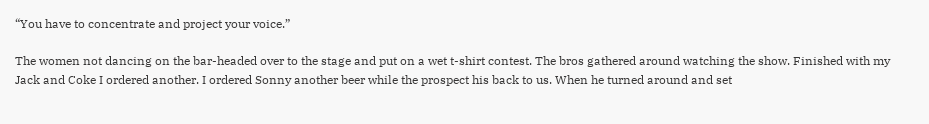“You have to concentrate and project your voice.”

The women not dancing on the bar-headed over to the stage and put on a wet t-shirt contest. The bros gathered around watching the show. Finished with my Jack and Coke I ordered another. I ordered Sonny another beer while the prospect his back to us. When he turned around and set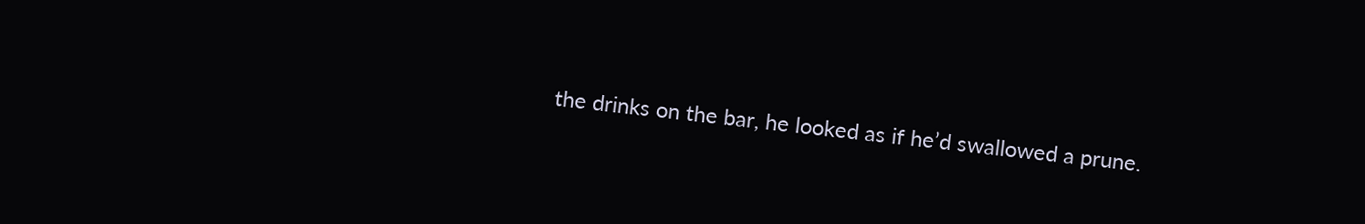the drinks on the bar, he looked as if he’d swallowed a prune.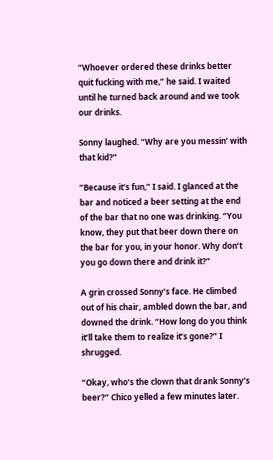“Whoever ordered these drinks better quit fucking with me,” he said. I waited until he turned back around and we took our drinks.

Sonny laughed. “Why are you messin’ with that kid?”

“Because it’s fun,” I said. I glanced at the bar and noticed a beer setting at the end of the bar that no one was drinking. “You know, they put that beer down there on the bar for you, in your honor. Why don’t you go down there and drink it?”

A grin crossed Sonny’s face. He climbed out of his chair, ambled down the bar, and downed the drink. “How long do you think it’ll take them to realize it’s gone?” I shrugged.

“Okay, who’s the clown that drank Sonny’s beer?” Chico yelled a few minutes later.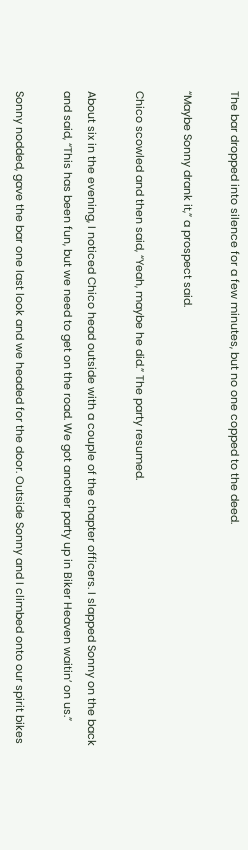The bar dropped into silence for a few minutes, but no one copped to the deed.

“Maybe Sonny drank it,” a prospect said.

Chico scowled and then said, “Yeah, maybe he did.” The party resumed.

About six in the evening, I noticed Chico head outside with a couple of the chapter officers. I slapped Sonny on the back and said, “This has been fun, but we need to get on the road. We got another party up in Biker Heaven waitin’ on us.”

Sonny nodded, gave the bar one last look and we headed for the door. Outside Sonny and I climbed onto our spirit bikes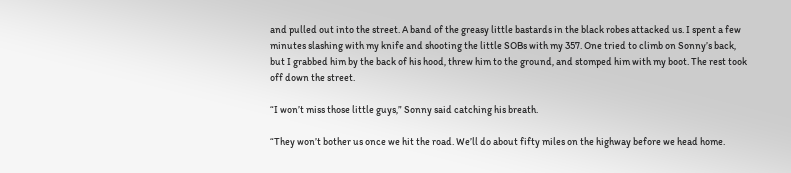and pulled out into the street. A band of the greasy little bastards in the black robes attacked us. I spent a few minutes slashing with my knife and shooting the little SOBs with my 357. One tried to climb on Sonny’s back, but I grabbed him by the back of his hood, threw him to the ground, and stomped him with my boot. The rest took off down the street.

“I won’t miss those little guys,” Sonny said catching his breath.

“They won’t bother us once we hit the road. We’ll do about fifty miles on the highway before we head home.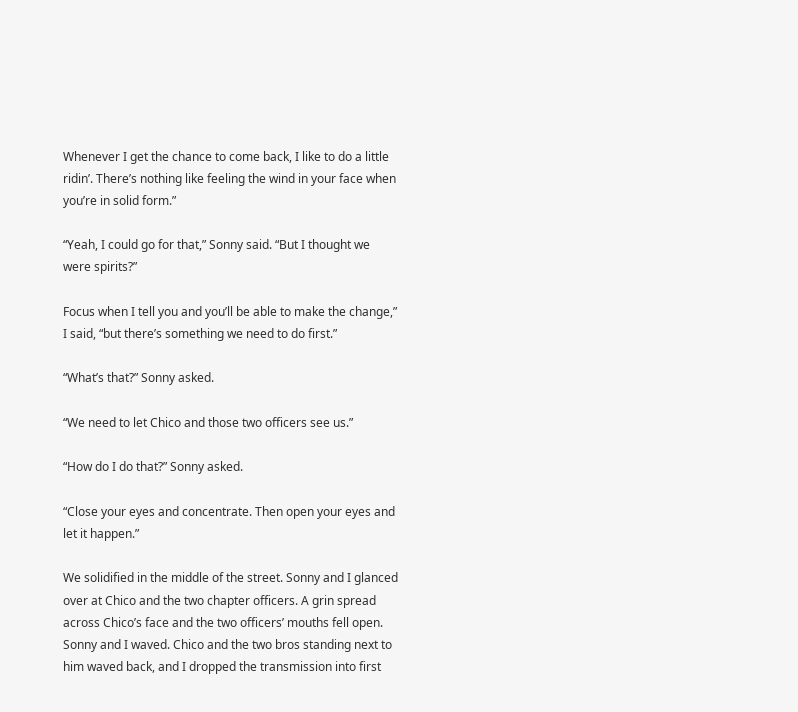Whenever I get the chance to come back, I like to do a little ridin’. There’s nothing like feeling the wind in your face when you’re in solid form.”

“Yeah, I could go for that,” Sonny said. “But I thought we were spirits?”

Focus when I tell you and you’ll be able to make the change,” I said, “but there’s something we need to do first.”

“What’s that?” Sonny asked.

“We need to let Chico and those two officers see us.”

“How do I do that?” Sonny asked.

“Close your eyes and concentrate. Then open your eyes and let it happen.”

We solidified in the middle of the street. Sonny and I glanced over at Chico and the two chapter officers. A grin spread across Chico’s face and the two officers’ mouths fell open. Sonny and I waved. Chico and the two bros standing next to him waved back, and I dropped the transmission into first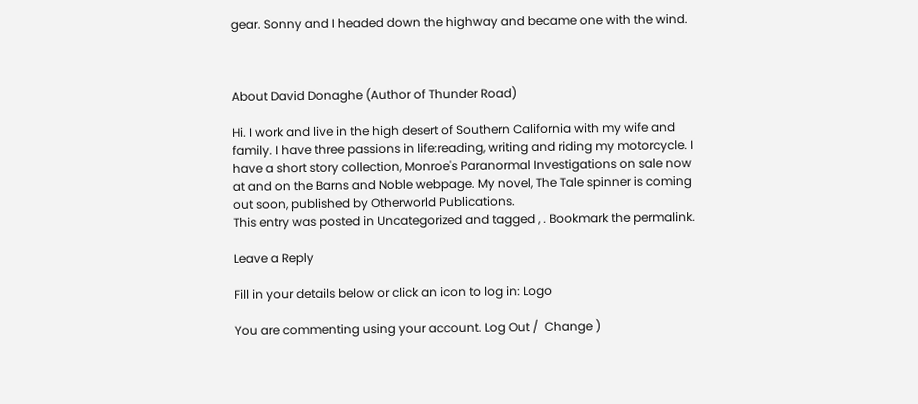gear. Sonny and I headed down the highway and became one with the wind.



About David Donaghe (Author of Thunder Road)

Hi. I work and live in the high desert of Southern California with my wife and family. I have three passions in life:reading, writing and riding my motorcycle. I have a short story collection, Monroe's Paranormal Investigations on sale now at and on the Barns and Noble webpage. My novel, The Tale spinner is coming out soon, published by Otherworld Publications.
This entry was posted in Uncategorized and tagged , . Bookmark the permalink.

Leave a Reply

Fill in your details below or click an icon to log in: Logo

You are commenting using your account. Log Out /  Change )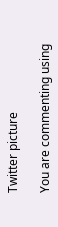Twitter picture

You are commenting using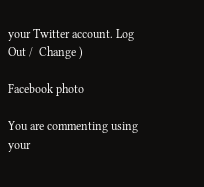your Twitter account. Log Out /  Change )

Facebook photo

You are commenting using your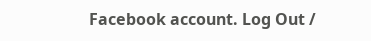Facebook account. Log Out /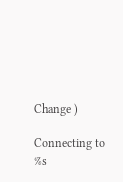Change )

Connecting to %s